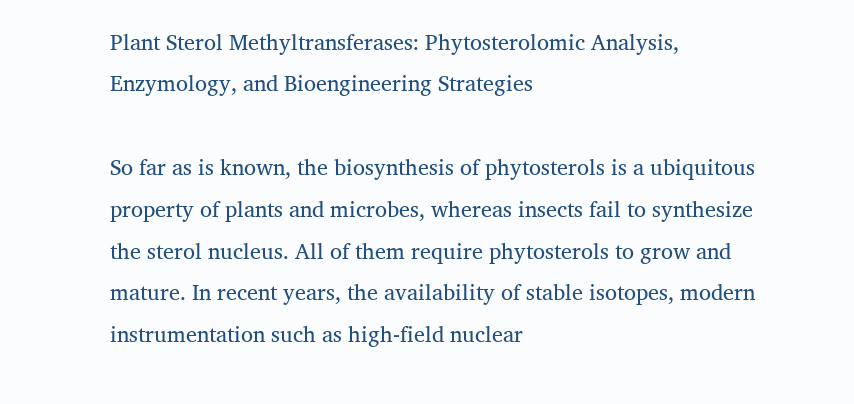Plant Sterol Methyltransferases: Phytosterolomic Analysis, Enzymology, and Bioengineering Strategies

So far as is known, the biosynthesis of phytosterols is a ubiquitous property of plants and microbes, whereas insects fail to synthesize the sterol nucleus. All of them require phytosterols to grow and mature. In recent years, the availability of stable isotopes, modern instrumentation such as high-field nuclear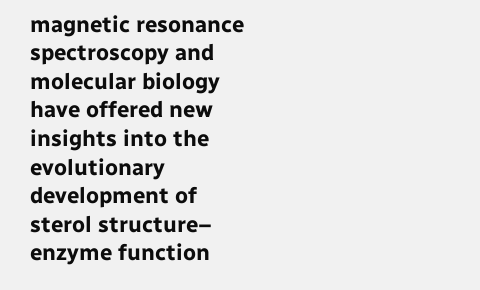magnetic resonance spectroscopy and molecular biology have offered new insights into the evolutionary development of sterol structure– enzyme function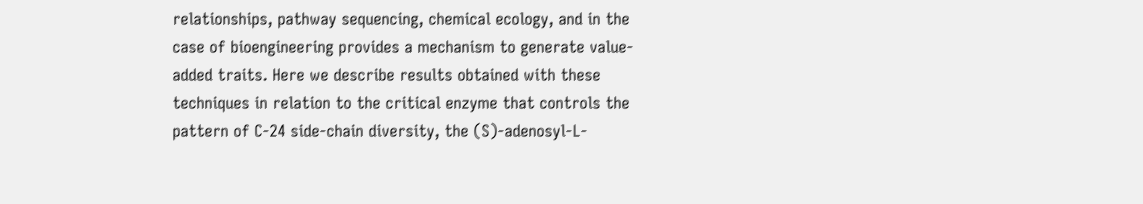relationships, pathway sequencing, chemical ecology, and in the case of bioengineering provides a mechanism to generate value-added traits. Here we describe results obtained with these techniques in relation to the critical enzyme that controls the pattern of C-24 side-chain diversity, the (S)-adenosyl-L-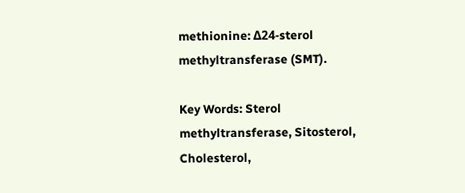methionine: Δ24-sterol methyltransferase (SMT).

Key Words: Sterol methyltransferase, Sitosterol, Cholesterol,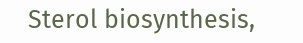Sterol biosynthesis,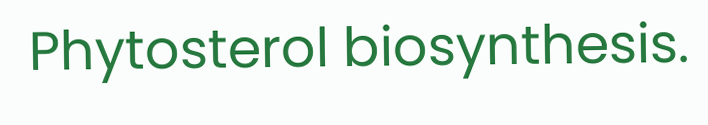Phytosterol biosynthesis.